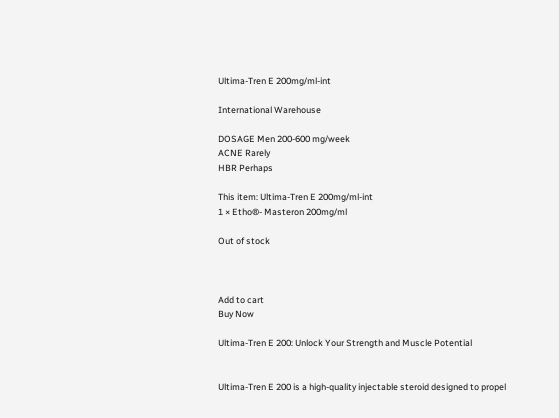Ultima-Tren E 200mg/ml-int

International Warehouse

DOSAGE Men 200-600 mg/week
ACNE Rarely
HBR Perhaps

This item: Ultima-Tren E 200mg/ml-int
1 × Etho®- Masteron 200mg/ml

Out of stock



Add to cart
Buy Now

Ultima-Tren E 200: Unlock Your Strength and Muscle Potential


Ultima-Tren E 200 is a high-quality injectable steroid designed to propel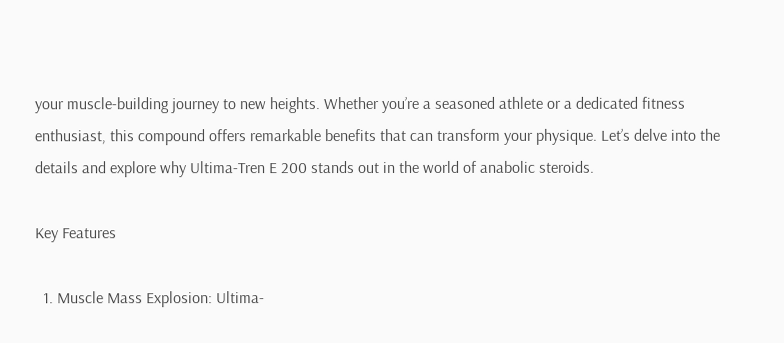your muscle-building journey to new heights. Whether you’re a seasoned athlete or a dedicated fitness enthusiast, this compound offers remarkable benefits that can transform your physique. Let’s delve into the details and explore why Ultima-Tren E 200 stands out in the world of anabolic steroids.

Key Features

  1. Muscle Mass Explosion: Ultima-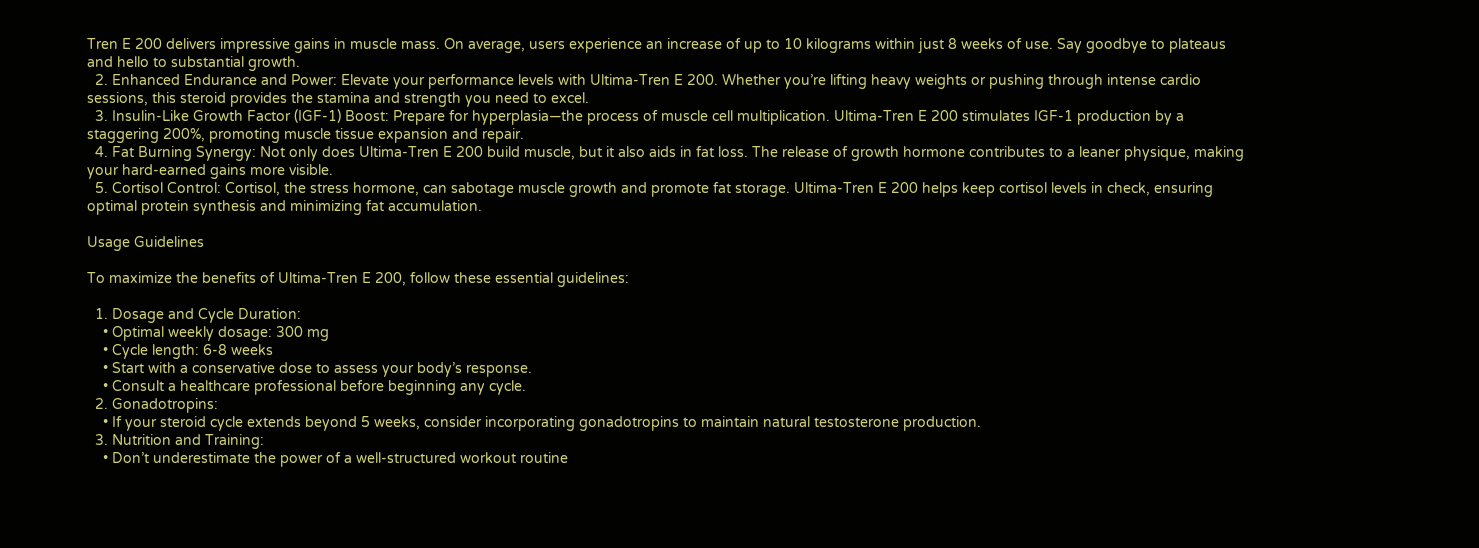Tren E 200 delivers impressive gains in muscle mass. On average, users experience an increase of up to 10 kilograms within just 8 weeks of use. Say goodbye to plateaus and hello to substantial growth.
  2. Enhanced Endurance and Power: Elevate your performance levels with Ultima-Tren E 200. Whether you’re lifting heavy weights or pushing through intense cardio sessions, this steroid provides the stamina and strength you need to excel.
  3. Insulin-Like Growth Factor (IGF-1) Boost: Prepare for hyperplasia—the process of muscle cell multiplication. Ultima-Tren E 200 stimulates IGF-1 production by a staggering 200%, promoting muscle tissue expansion and repair.
  4. Fat Burning Synergy: Not only does Ultima-Tren E 200 build muscle, but it also aids in fat loss. The release of growth hormone contributes to a leaner physique, making your hard-earned gains more visible.
  5. Cortisol Control: Cortisol, the stress hormone, can sabotage muscle growth and promote fat storage. Ultima-Tren E 200 helps keep cortisol levels in check, ensuring optimal protein synthesis and minimizing fat accumulation.

Usage Guidelines

To maximize the benefits of Ultima-Tren E 200, follow these essential guidelines:

  1. Dosage and Cycle Duration:
    • Optimal weekly dosage: 300 mg
    • Cycle length: 6-8 weeks
    • Start with a conservative dose to assess your body’s response.
    • Consult a healthcare professional before beginning any cycle.
  2. Gonadotropins:
    • If your steroid cycle extends beyond 5 weeks, consider incorporating gonadotropins to maintain natural testosterone production.
  3. Nutrition and Training:
    • Don’t underestimate the power of a well-structured workout routine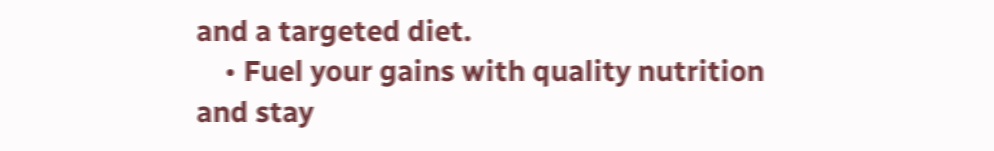and a targeted diet.
    • Fuel your gains with quality nutrition and stay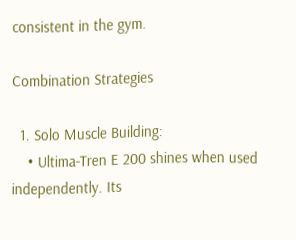consistent in the gym.

Combination Strategies

  1. Solo Muscle Building:
    • Ultima-Tren E 200 shines when used independently. Its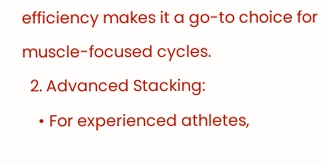efficiency makes it a go-to choice for muscle-focused cycles.
  2. Advanced Stacking:
    • For experienced athletes,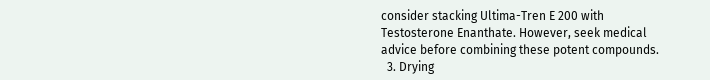consider stacking Ultima-Tren E 200 with Testosterone Enanthate. However, seek medical advice before combining these potent compounds.
  3. Drying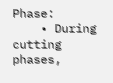Phase:
    • During cutting phases,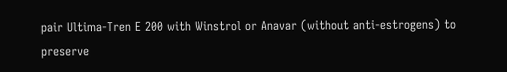pair Ultima-Tren E 200 with Winstrol or Anavar (without anti-estrogens) to preserve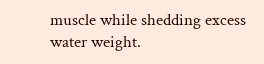muscle while shedding excess water weight.